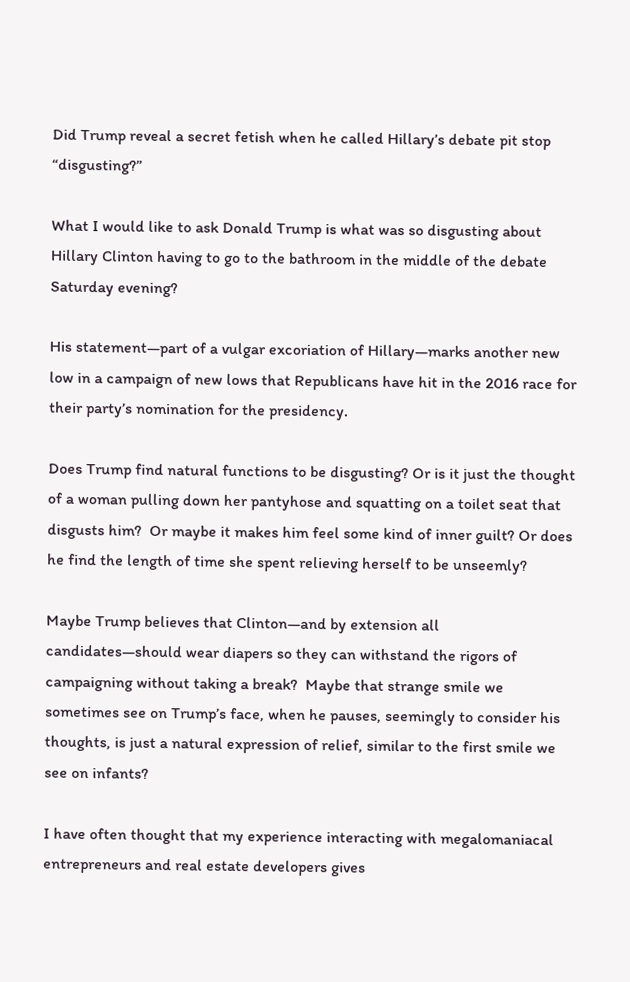Did Trump reveal a secret fetish when he called Hillary’s debate pit stop “disgusting?”

What I would like to ask Donald Trump is what was so disgusting about Hillary Clinton having to go to the bathroom in the middle of the debate Saturday evening?

His statement—part of a vulgar excoriation of Hillary—marks another new low in a campaign of new lows that Republicans have hit in the 2016 race for their party’s nomination for the presidency.

Does Trump find natural functions to be disgusting? Or is it just the thought of a woman pulling down her pantyhose and squatting on a toilet seat that disgusts him?  Or maybe it makes him feel some kind of inner guilt? Or does he find the length of time she spent relieving herself to be unseemly?

Maybe Trump believes that Clinton—and by extension all candidates—should wear diapers so they can withstand the rigors of campaigning without taking a break?  Maybe that strange smile we sometimes see on Trump’s face, when he pauses, seemingly to consider his thoughts, is just a natural expression of relief, similar to the first smile we see on infants?

I have often thought that my experience interacting with megalomaniacal entrepreneurs and real estate developers gives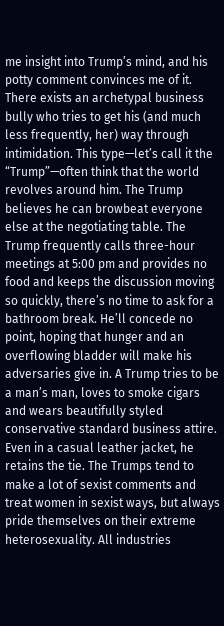me insight into Trump’s mind, and his potty comment convinces me of it. There exists an archetypal business bully who tries to get his (and much less frequently, her) way through intimidation. This type—let’s call it the “Trump”—often think that the world revolves around him. The Trump believes he can browbeat everyone else at the negotiating table. The Trump frequently calls three-hour meetings at 5:00 pm and provides no food and keeps the discussion moving so quickly, there’s no time to ask for a bathroom break. He’ll concede no point, hoping that hunger and an overflowing bladder will make his adversaries give in. A Trump tries to be a man’s man, loves to smoke cigars and wears beautifully styled conservative standard business attire. Even in a casual leather jacket, he retains the tie. The Trumps tend to make a lot of sexist comments and treat women in sexist ways, but always pride themselves on their extreme heterosexuality. All industries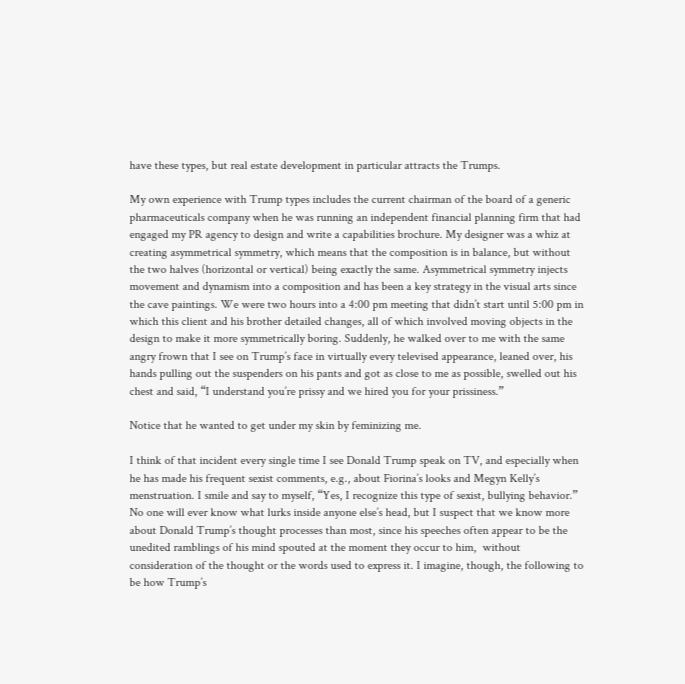have these types, but real estate development in particular attracts the Trumps.

My own experience with Trump types includes the current chairman of the board of a generic pharmaceuticals company when he was running an independent financial planning firm that had engaged my PR agency to design and write a capabilities brochure. My designer was a whiz at creating asymmetrical symmetry, which means that the composition is in balance, but without the two halves (horizontal or vertical) being exactly the same. Asymmetrical symmetry injects movement and dynamism into a composition and has been a key strategy in the visual arts since the cave paintings. We were two hours into a 4:00 pm meeting that didn’t start until 5:00 pm in which this client and his brother detailed changes, all of which involved moving objects in the design to make it more symmetrically boring. Suddenly, he walked over to me with the same angry frown that I see on Trump’s face in virtually every televised appearance, leaned over, his hands pulling out the suspenders on his pants and got as close to me as possible, swelled out his chest and said, “I understand you’re prissy and we hired you for your prissiness.”

Notice that he wanted to get under my skin by feminizing me.

I think of that incident every single time I see Donald Trump speak on TV, and especially when he has made his frequent sexist comments, e.g., about Fiorina’s looks and Megyn Kelly’s menstruation. I smile and say to myself, “Yes, I recognize this type of sexist, bullying behavior.” No one will ever know what lurks inside anyone else’s head, but I suspect that we know more about Donald Trump’s thought processes than most, since his speeches often appear to be the unedited ramblings of his mind spouted at the moment they occur to him,  without consideration of the thought or the words used to express it. I imagine, though, the following to be how Trump’s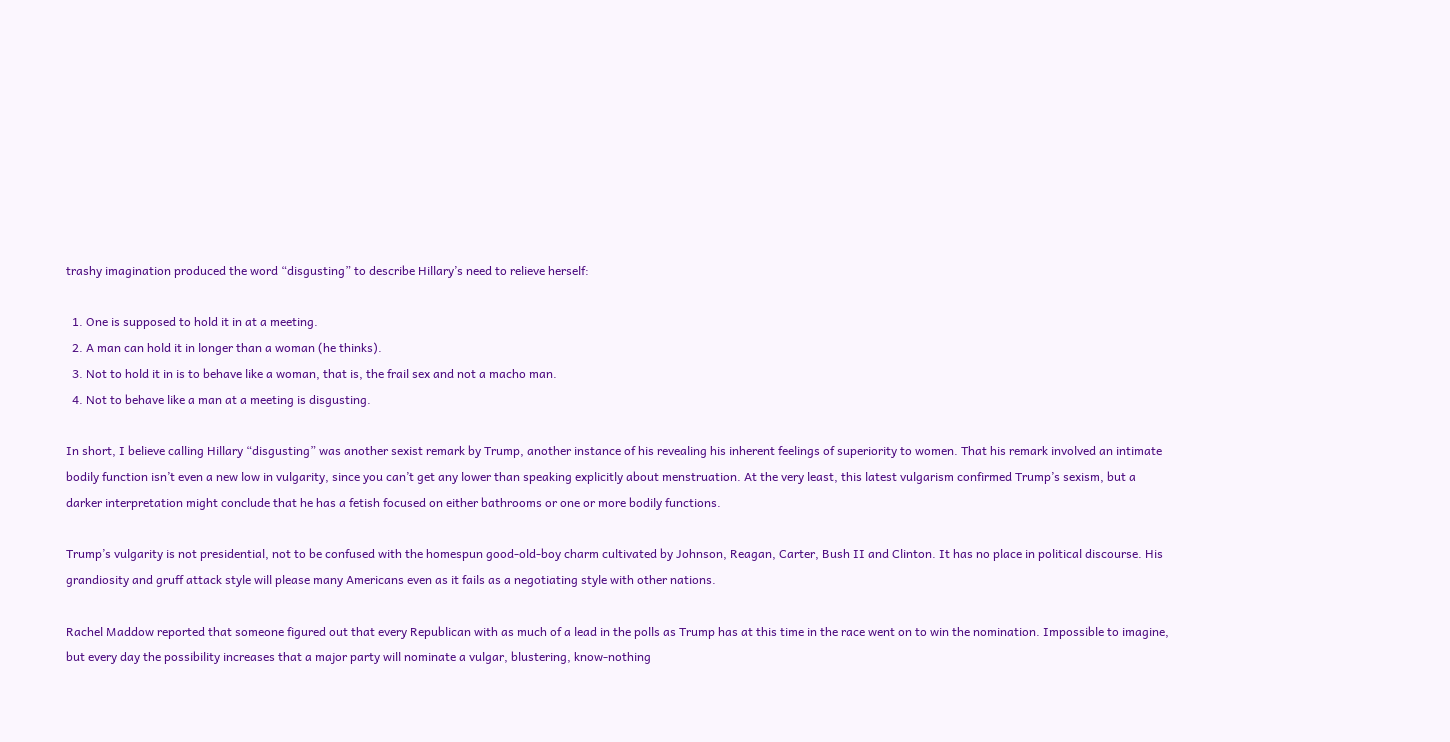trashy imagination produced the word “disgusting” to describe Hillary’s need to relieve herself:

  1. One is supposed to hold it in at a meeting.
  2. A man can hold it in longer than a woman (he thinks).
  3. Not to hold it in is to behave like a woman, that is, the frail sex and not a macho man.
  4. Not to behave like a man at a meeting is disgusting.

In short, I believe calling Hillary “disgusting” was another sexist remark by Trump, another instance of his revealing his inherent feelings of superiority to women. That his remark involved an intimate bodily function isn’t even a new low in vulgarity, since you can’t get any lower than speaking explicitly about menstruation. At the very least, this latest vulgarism confirmed Trump’s sexism, but a darker interpretation might conclude that he has a fetish focused on either bathrooms or one or more bodily functions.

Trump’s vulgarity is not presidential, not to be confused with the homespun good-old-boy charm cultivated by Johnson, Reagan, Carter, Bush II and Clinton. It has no place in political discourse. His grandiosity and gruff attack style will please many Americans even as it fails as a negotiating style with other nations.

Rachel Maddow reported that someone figured out that every Republican with as much of a lead in the polls as Trump has at this time in the race went on to win the nomination. Impossible to imagine, but every day the possibility increases that a major party will nominate a vulgar, blustering, know-nothing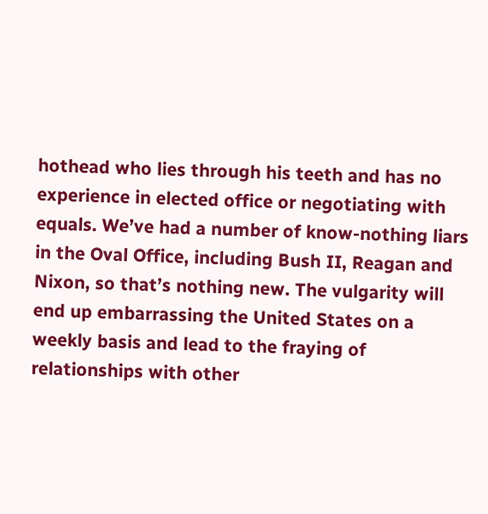hothead who lies through his teeth and has no experience in elected office or negotiating with equals. We’ve had a number of know-nothing liars in the Oval Office, including Bush II, Reagan and Nixon, so that’s nothing new. The vulgarity will end up embarrassing the United States on a weekly basis and lead to the fraying of relationships with other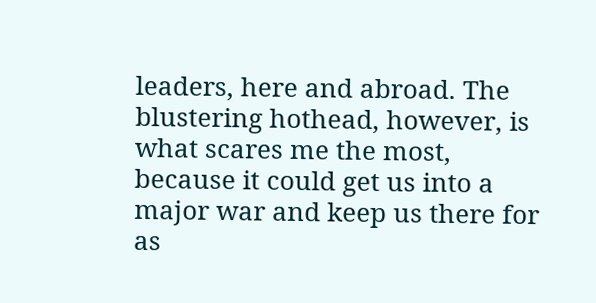leaders, here and abroad. The blustering hothead, however, is what scares me the most, because it could get us into a major war and keep us there for as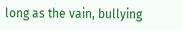long as the vain, bullying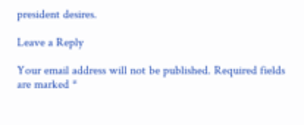president desires.

Leave a Reply

Your email address will not be published. Required fields are marked *